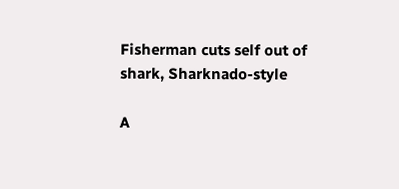Fisherman cuts self out of shark, Sharknado-style

A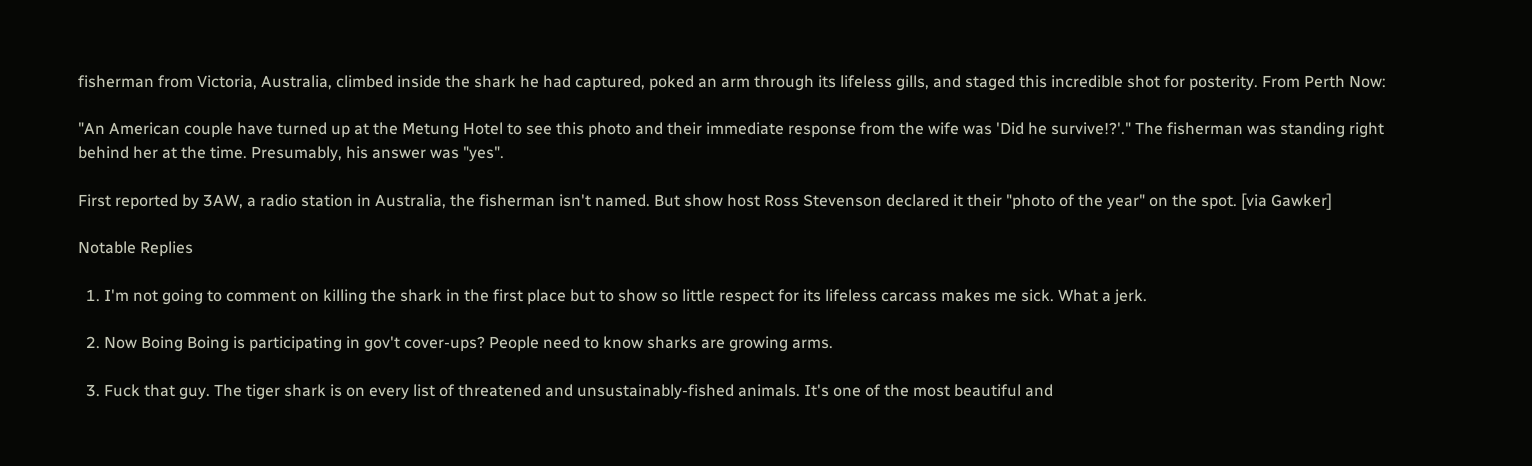fisherman from Victoria, Australia, climbed inside the shark he had captured, poked an arm through its lifeless gills, and staged this incredible shot for posterity. From Perth Now:

"An American couple have turned up at the Metung Hotel to see this photo and their immediate response from the wife was 'Did he survive!?'." The fisherman was standing right behind her at the time. Presumably, his answer was "yes".

First reported by 3AW, a radio station in Australia, the fisherman isn't named. But show host Ross Stevenson declared it their "photo of the year" on the spot. [via Gawker]

Notable Replies

  1. I'm not going to comment on killing the shark in the first place but to show so little respect for its lifeless carcass makes me sick. What a jerk.

  2. Now Boing Boing is participating in gov't cover-ups? People need to know sharks are growing arms.

  3. Fuck that guy. The tiger shark is on every list of threatened and unsustainably-fished animals. It's one of the most beautiful and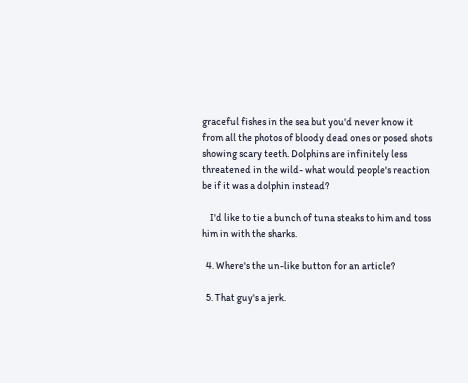graceful fishes in the sea but you'd never know it from all the photos of bloody dead ones or posed shots showing scary teeth. Dolphins are infinitely less threatened in the wild- what would people's reaction be if it was a dolphin instead?

    I'd like to tie a bunch of tuna steaks to him and toss him in with the sharks.

  4. Where's the un-like button for an article?

  5. That guy's a jerk.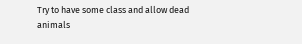Try to have some class and allow dead animals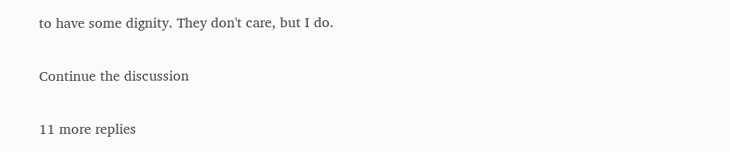to have some dignity. They don't care, but I do.

Continue the discussion

11 more replies